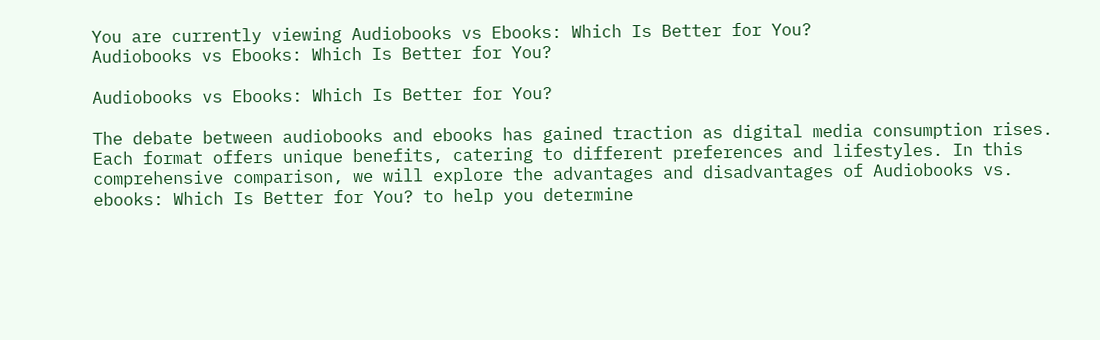You are currently viewing Audiobooks vs Ebooks: Which Is Better for You?
Audiobooks vs Ebooks: Which Is Better for You?

Audiobooks vs Ebooks: Which Is Better for You?

The debate between audiobooks and ebooks has gained traction as digital media consumption rises. Each format offers unique benefits, catering to different preferences and lifestyles. In this comprehensive comparison, we will explore the advantages and disadvantages of Audiobooks vs. ebooks: Which Is Better for You? to help you determine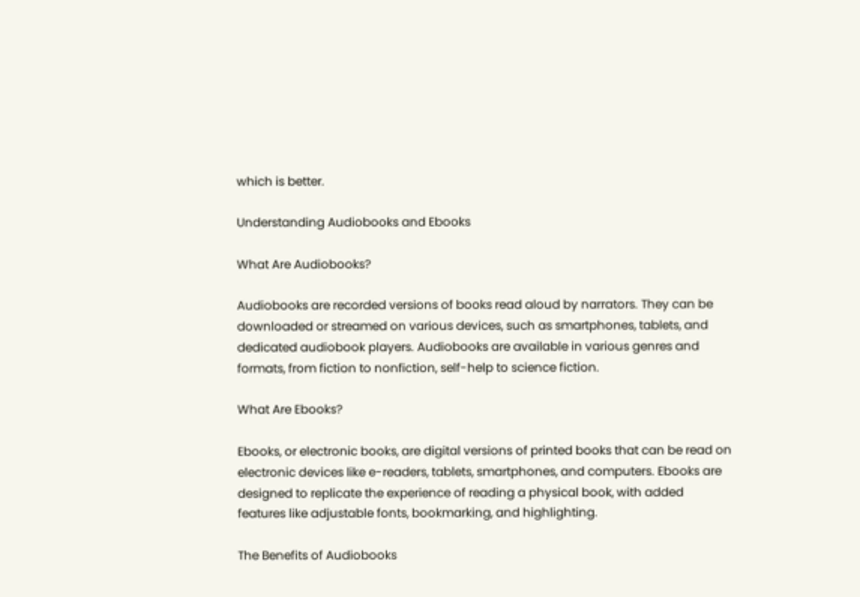which is better.

Understanding Audiobooks and Ebooks

What Are Audiobooks?

Audiobooks are recorded versions of books read aloud by narrators. They can be downloaded or streamed on various devices, such as smartphones, tablets, and dedicated audiobook players. Audiobooks are available in various genres and formats, from fiction to nonfiction, self-help to science fiction.

What Are Ebooks?

Ebooks, or electronic books, are digital versions of printed books that can be read on electronic devices like e-readers, tablets, smartphones, and computers. Ebooks are designed to replicate the experience of reading a physical book, with added features like adjustable fonts, bookmarking, and highlighting.

The Benefits of Audiobooks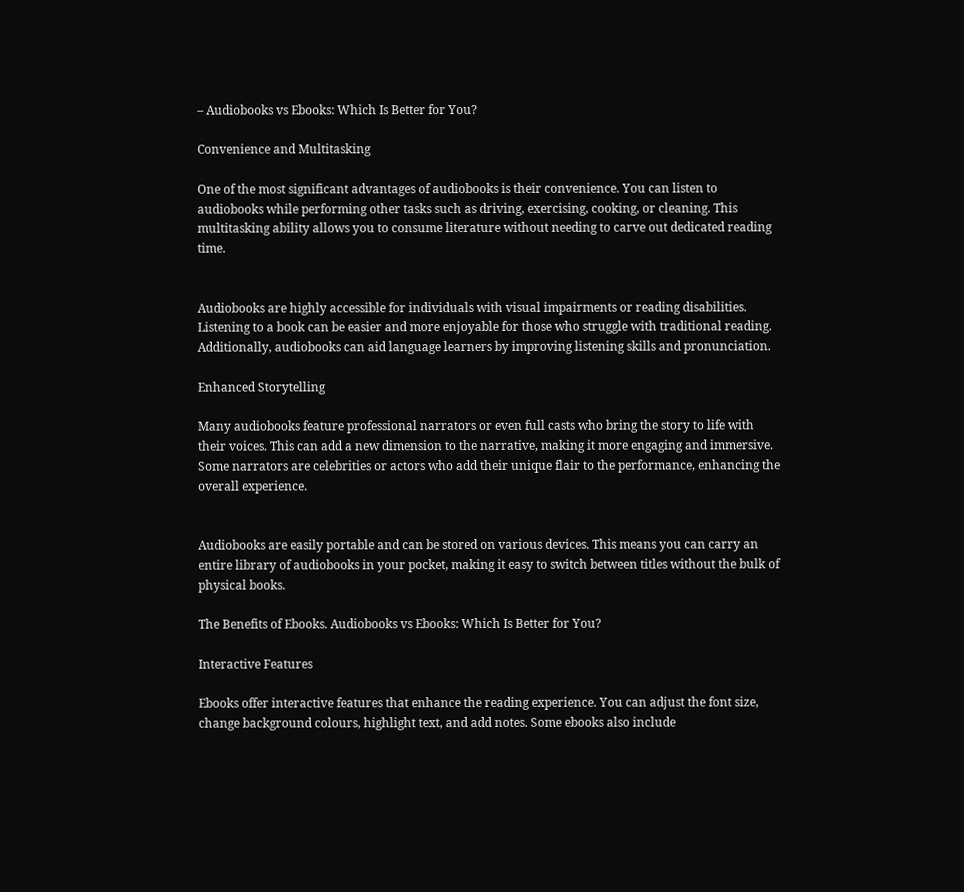– Audiobooks vs Ebooks: Which Is Better for You?

Convenience and Multitasking

One of the most significant advantages of audiobooks is their convenience. You can listen to audiobooks while performing other tasks such as driving, exercising, cooking, or cleaning. This multitasking ability allows you to consume literature without needing to carve out dedicated reading time.


Audiobooks are highly accessible for individuals with visual impairments or reading disabilities. Listening to a book can be easier and more enjoyable for those who struggle with traditional reading. Additionally, audiobooks can aid language learners by improving listening skills and pronunciation.

Enhanced Storytelling

Many audiobooks feature professional narrators or even full casts who bring the story to life with their voices. This can add a new dimension to the narrative, making it more engaging and immersive. Some narrators are celebrities or actors who add their unique flair to the performance, enhancing the overall experience.


Audiobooks are easily portable and can be stored on various devices. This means you can carry an entire library of audiobooks in your pocket, making it easy to switch between titles without the bulk of physical books.

The Benefits of Ebooks. Audiobooks vs Ebooks: Which Is Better for You?

Interactive Features

Ebooks offer interactive features that enhance the reading experience. You can adjust the font size, change background colours, highlight text, and add notes. Some ebooks also include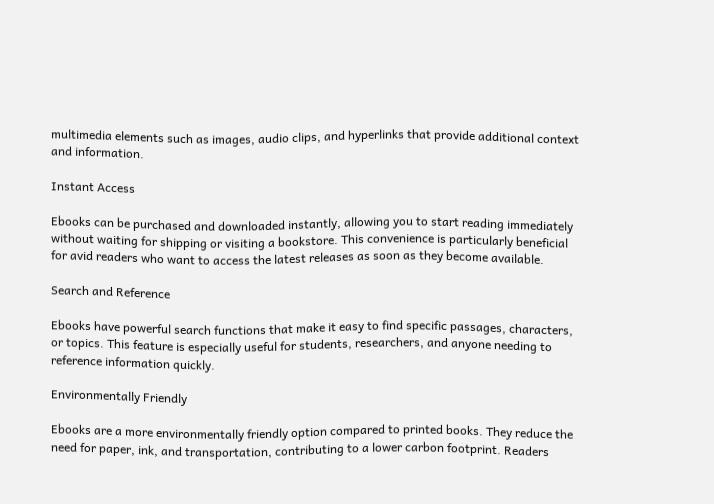multimedia elements such as images, audio clips, and hyperlinks that provide additional context and information.

Instant Access

Ebooks can be purchased and downloaded instantly, allowing you to start reading immediately without waiting for shipping or visiting a bookstore. This convenience is particularly beneficial for avid readers who want to access the latest releases as soon as they become available.

Search and Reference

Ebooks have powerful search functions that make it easy to find specific passages, characters, or topics. This feature is especially useful for students, researchers, and anyone needing to reference information quickly.

Environmentally Friendly

Ebooks are a more environmentally friendly option compared to printed books. They reduce the need for paper, ink, and transportation, contributing to a lower carbon footprint. Readers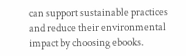can support sustainable practices and reduce their environmental impact by choosing ebooks.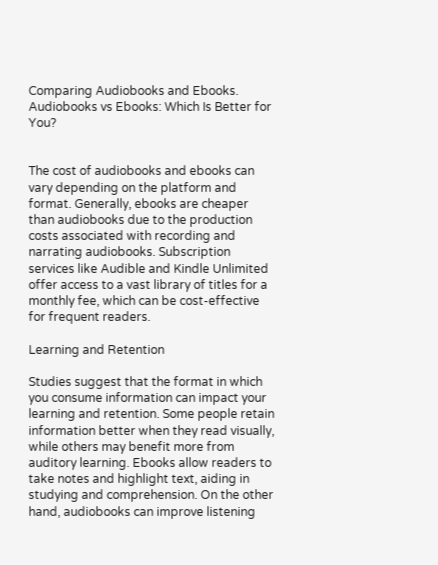Comparing Audiobooks and Ebooks. Audiobooks vs Ebooks: Which Is Better for You?


The cost of audiobooks and ebooks can vary depending on the platform and format. Generally, ebooks are cheaper than audiobooks due to the production costs associated with recording and narrating audiobooks. Subscription services like Audible and Kindle Unlimited offer access to a vast library of titles for a monthly fee, which can be cost-effective for frequent readers.

Learning and Retention

Studies suggest that the format in which you consume information can impact your learning and retention. Some people retain information better when they read visually, while others may benefit more from auditory learning. Ebooks allow readers to take notes and highlight text, aiding in studying and comprehension. On the other hand, audiobooks can improve listening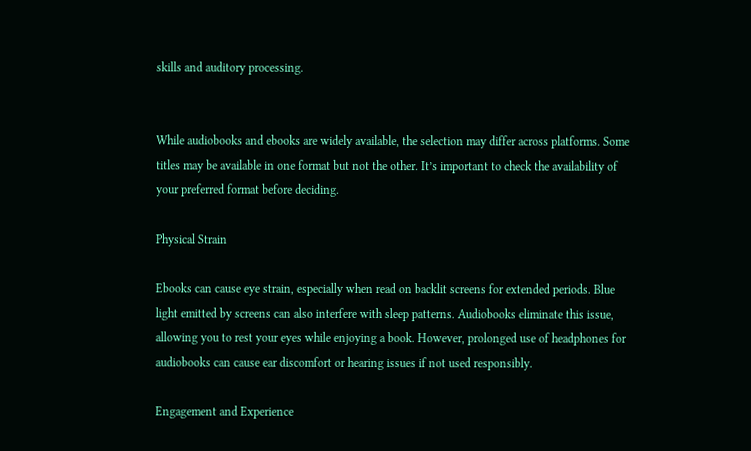skills and auditory processing.


While audiobooks and ebooks are widely available, the selection may differ across platforms. Some titles may be available in one format but not the other. It’s important to check the availability of your preferred format before deciding.

Physical Strain

Ebooks can cause eye strain, especially when read on backlit screens for extended periods. Blue light emitted by screens can also interfere with sleep patterns. Audiobooks eliminate this issue, allowing you to rest your eyes while enjoying a book. However, prolonged use of headphones for audiobooks can cause ear discomfort or hearing issues if not used responsibly.

Engagement and Experience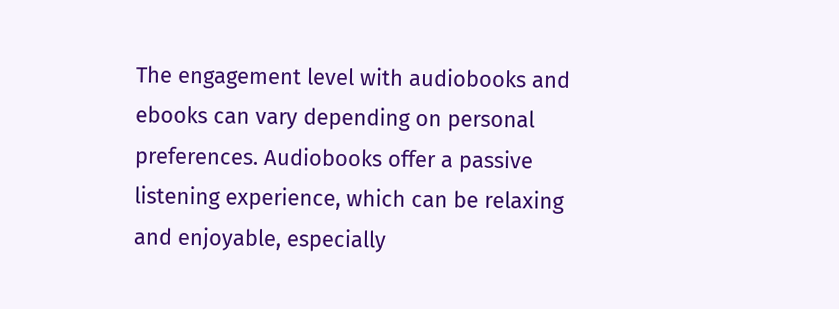The engagement level with audiobooks and ebooks can vary depending on personal preferences. Audiobooks offer a passive listening experience, which can be relaxing and enjoyable, especially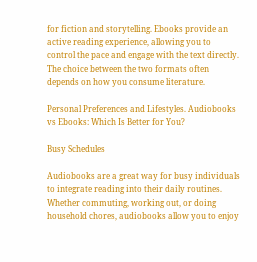for fiction and storytelling. Ebooks provide an active reading experience, allowing you to control the pace and engage with the text directly. The choice between the two formats often depends on how you consume literature.

Personal Preferences and Lifestyles. Audiobooks vs Ebooks: Which Is Better for You?

Busy Schedules

Audiobooks are a great way for busy individuals to integrate reading into their daily routines. Whether commuting, working out, or doing household chores, audiobooks allow you to enjoy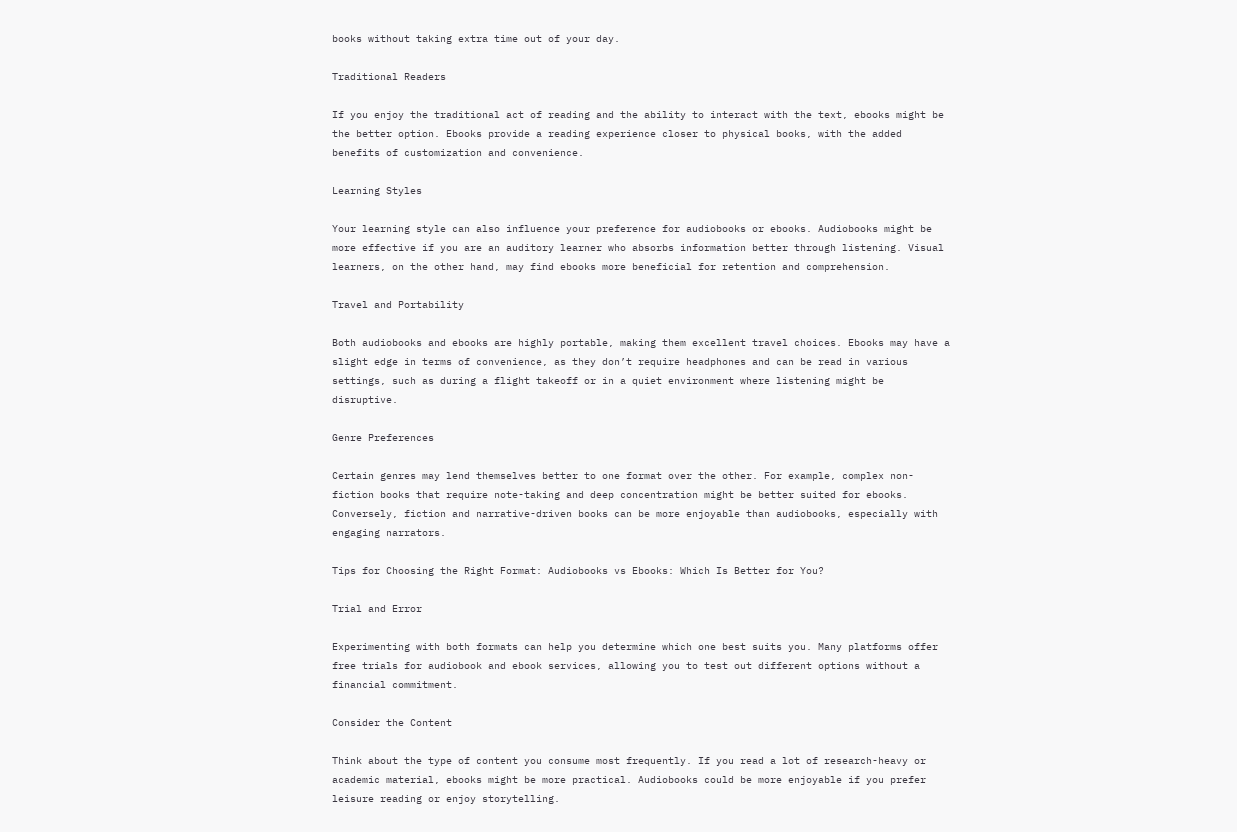books without taking extra time out of your day.

Traditional Readers

If you enjoy the traditional act of reading and the ability to interact with the text, ebooks might be the better option. Ebooks provide a reading experience closer to physical books, with the added benefits of customization and convenience.

Learning Styles

Your learning style can also influence your preference for audiobooks or ebooks. Audiobooks might be more effective if you are an auditory learner who absorbs information better through listening. Visual learners, on the other hand, may find ebooks more beneficial for retention and comprehension.

Travel and Portability

Both audiobooks and ebooks are highly portable, making them excellent travel choices. Ebooks may have a slight edge in terms of convenience, as they don’t require headphones and can be read in various settings, such as during a flight takeoff or in a quiet environment where listening might be disruptive.

Genre Preferences

Certain genres may lend themselves better to one format over the other. For example, complex non-fiction books that require note-taking and deep concentration might be better suited for ebooks. Conversely, fiction and narrative-driven books can be more enjoyable than audiobooks, especially with engaging narrators.

Tips for Choosing the Right Format: Audiobooks vs Ebooks: Which Is Better for You?

Trial and Error

Experimenting with both formats can help you determine which one best suits you. Many platforms offer free trials for audiobook and ebook services, allowing you to test out different options without a financial commitment.

Consider the Content

Think about the type of content you consume most frequently. If you read a lot of research-heavy or academic material, ebooks might be more practical. Audiobooks could be more enjoyable if you prefer leisure reading or enjoy storytelling.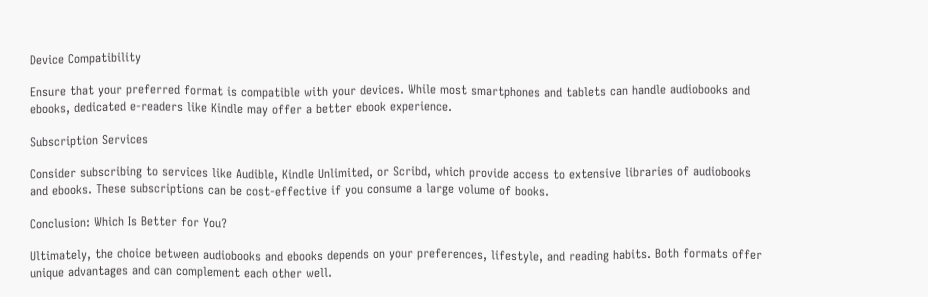Device Compatibility

Ensure that your preferred format is compatible with your devices. While most smartphones and tablets can handle audiobooks and ebooks, dedicated e-readers like Kindle may offer a better ebook experience.

Subscription Services

Consider subscribing to services like Audible, Kindle Unlimited, or Scribd, which provide access to extensive libraries of audiobooks and ebooks. These subscriptions can be cost-effective if you consume a large volume of books.

Conclusion: Which Is Better for You?

Ultimately, the choice between audiobooks and ebooks depends on your preferences, lifestyle, and reading habits. Both formats offer unique advantages and can complement each other well.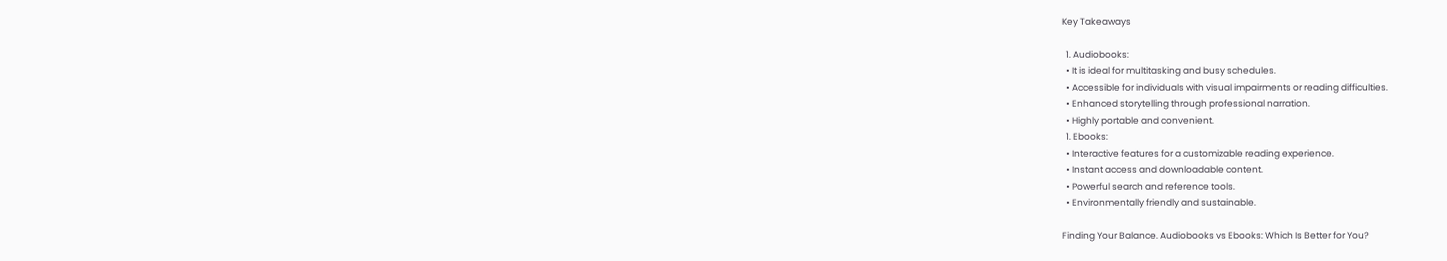Key Takeaways

  1. Audiobooks:
  • It is ideal for multitasking and busy schedules.
  • Accessible for individuals with visual impairments or reading difficulties.
  • Enhanced storytelling through professional narration.
  • Highly portable and convenient.
  1. Ebooks:
  • Interactive features for a customizable reading experience.
  • Instant access and downloadable content.
  • Powerful search and reference tools.
  • Environmentally friendly and sustainable.

Finding Your Balance. Audiobooks vs Ebooks: Which Is Better for You?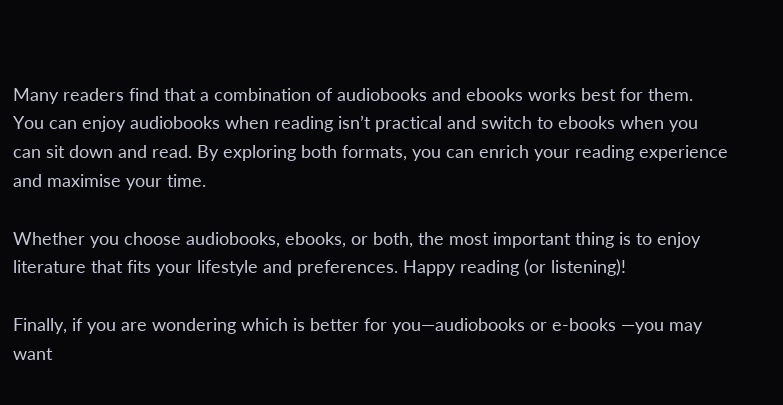Many readers find that a combination of audiobooks and ebooks works best for them. You can enjoy audiobooks when reading isn’t practical and switch to ebooks when you can sit down and read. By exploring both formats, you can enrich your reading experience and maximise your time.

Whether you choose audiobooks, ebooks, or both, the most important thing is to enjoy literature that fits your lifestyle and preferences. Happy reading (or listening)!

Finally, if you are wondering which is better for you—audiobooks or e-books —you may want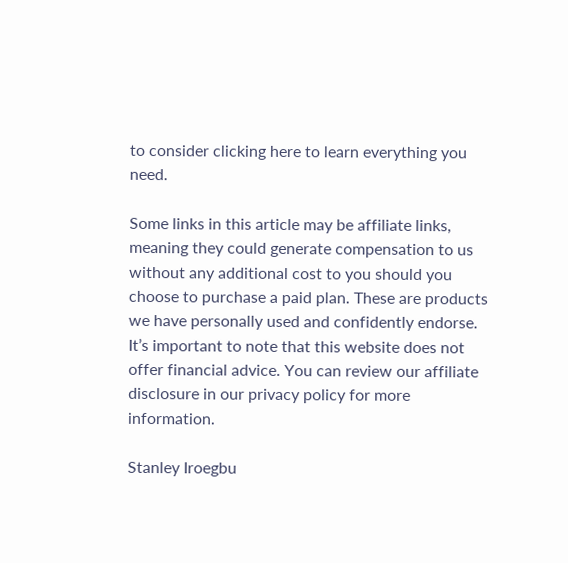to consider clicking here to learn everything you need.

Some links in this article may be affiliate links, meaning they could generate compensation to us without any additional cost to you should you choose to purchase a paid plan. These are products we have personally used and confidently endorse. It’s important to note that this website does not offer financial advice. You can review our affiliate disclosure in our privacy policy for more information.

Stanley Iroegbu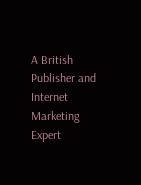A British Publisher and Internet Marketing Expert